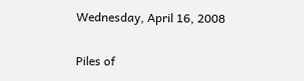Wednesday, April 16, 2008

Piles of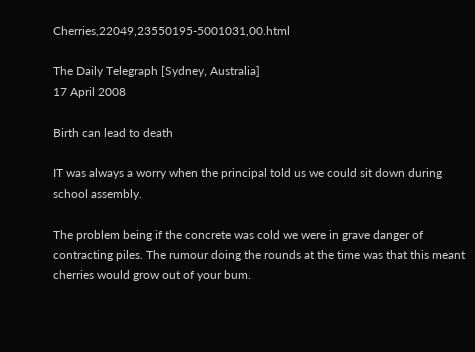Cherries,22049,23550195-5001031,00.html

The Daily Telegraph [Sydney, Australia]
17 April 2008

Birth can lead to death

IT was always a worry when the principal told us we could sit down during school assembly.

The problem being if the concrete was cold we were in grave danger of contracting piles. The rumour doing the rounds at the time was that this meant cherries would grow out of your bum.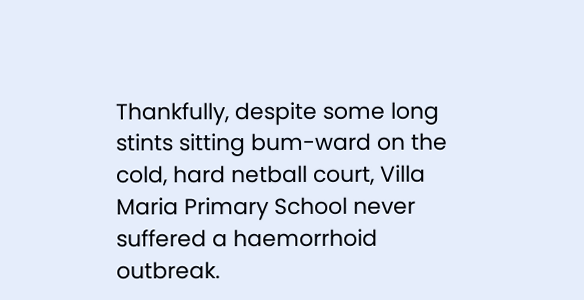Thankfully, despite some long stints sitting bum-ward on the cold, hard netball court, Villa Maria Primary School never suffered a haemorrhoid outbreak.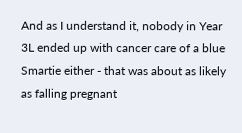And as I understand it, nobody in Year 3L ended up with cancer care of a blue Smartie either - that was about as likely as falling pregnant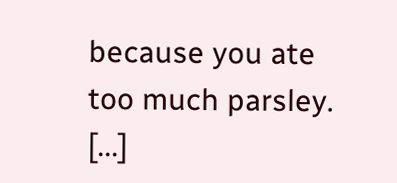because you ate too much parsley. [...]